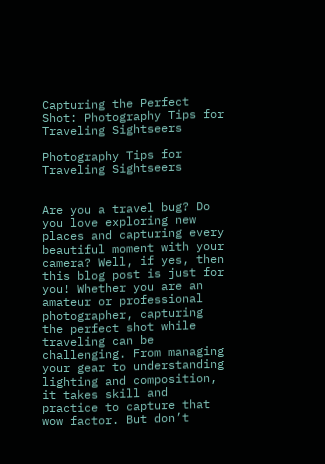Capturing the Perfect Shot: Photography Tips for Traveling Sightseers

Photography Tips for Traveling Sightseers


Are you a travel bug? Do you love exploring new places and capturing every beautiful moment with your camera? Well, if yes, then this blog post is just for you! Whether you are an amateur or professional photographer, capturing the perfect shot while traveling can be challenging. From managing your gear to understanding lighting and composition, it takes skill and practice to capture that wow factor. But don’t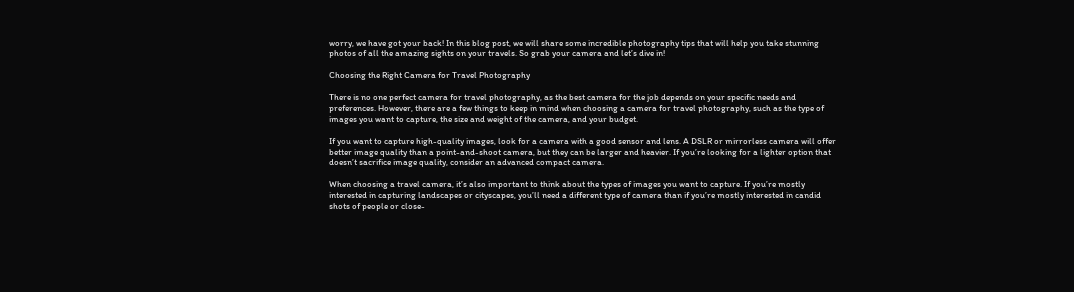worry, we have got your back! In this blog post, we will share some incredible photography tips that will help you take stunning photos of all the amazing sights on your travels. So grab your camera and let’s dive in!

Choosing the Right Camera for Travel Photography

There is no one perfect camera for travel photography, as the best camera for the job depends on your specific needs and preferences. However, there are a few things to keep in mind when choosing a camera for travel photography, such as the type of images you want to capture, the size and weight of the camera, and your budget.

If you want to capture high-quality images, look for a camera with a good sensor and lens. A DSLR or mirrorless camera will offer better image quality than a point-and-shoot camera, but they can be larger and heavier. If you’re looking for a lighter option that doesn’t sacrifice image quality, consider an advanced compact camera.

When choosing a travel camera, it’s also important to think about the types of images you want to capture. If you’re mostly interested in capturing landscapes or cityscapes, you’ll need a different type of camera than if you’re mostly interested in candid shots of people or close-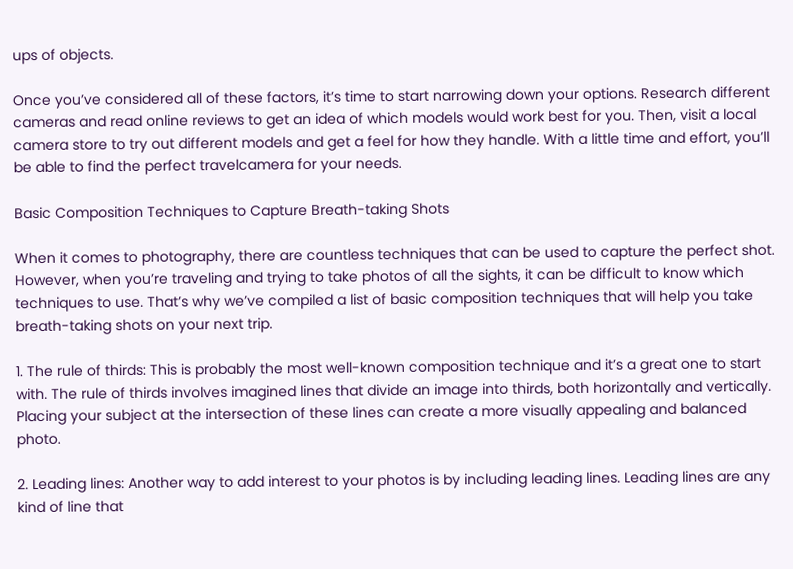ups of objects.

Once you’ve considered all of these factors, it’s time to start narrowing down your options. Research different cameras and read online reviews to get an idea of which models would work best for you. Then, visit a local camera store to try out different models and get a feel for how they handle. With a little time and effort, you’ll be able to find the perfect travelcamera for your needs.

Basic Composition Techniques to Capture Breath-taking Shots

When it comes to photography, there are countless techniques that can be used to capture the perfect shot. However, when you’re traveling and trying to take photos of all the sights, it can be difficult to know which techniques to use. That’s why we’ve compiled a list of basic composition techniques that will help you take breath-taking shots on your next trip.

1. The rule of thirds: This is probably the most well-known composition technique and it’s a great one to start with. The rule of thirds involves imagined lines that divide an image into thirds, both horizontally and vertically. Placing your subject at the intersection of these lines can create a more visually appealing and balanced photo.

2. Leading lines: Another way to add interest to your photos is by including leading lines. Leading lines are any kind of line that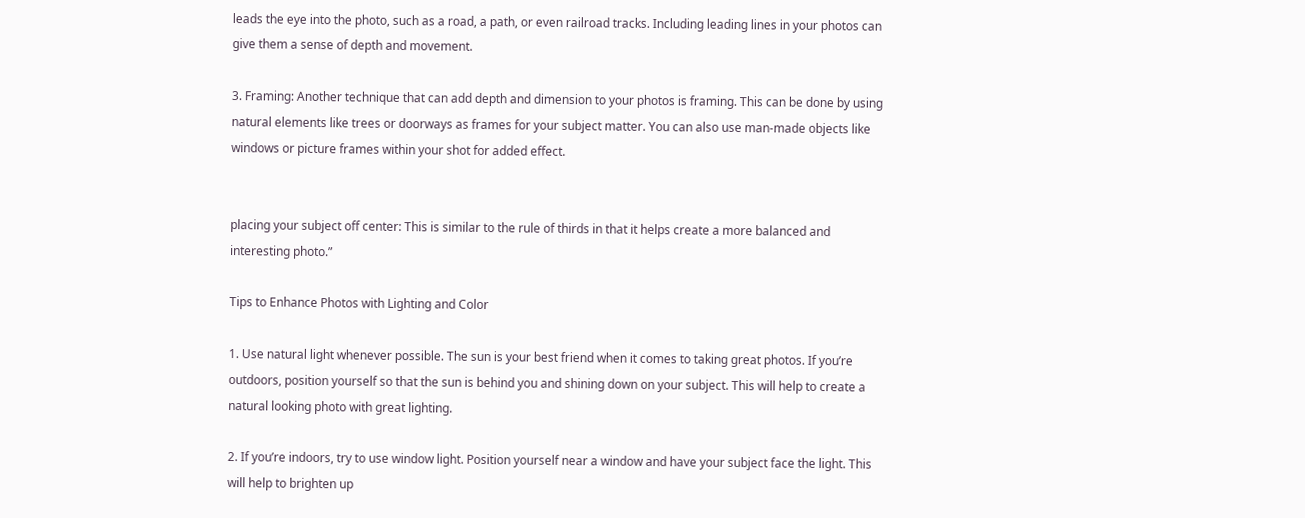leads the eye into the photo, such as a road, a path, or even railroad tracks. Including leading lines in your photos can give them a sense of depth and movement.

3. Framing: Another technique that can add depth and dimension to your photos is framing. This can be done by using natural elements like trees or doorways as frames for your subject matter. You can also use man-made objects like windows or picture frames within your shot for added effect.


placing your subject off center: This is similar to the rule of thirds in that it helps create a more balanced and interesting photo.”

Tips to Enhance Photos with Lighting and Color

1. Use natural light whenever possible. The sun is your best friend when it comes to taking great photos. If you’re outdoors, position yourself so that the sun is behind you and shining down on your subject. This will help to create a natural looking photo with great lighting.

2. If you’re indoors, try to use window light. Position yourself near a window and have your subject face the light. This will help to brighten up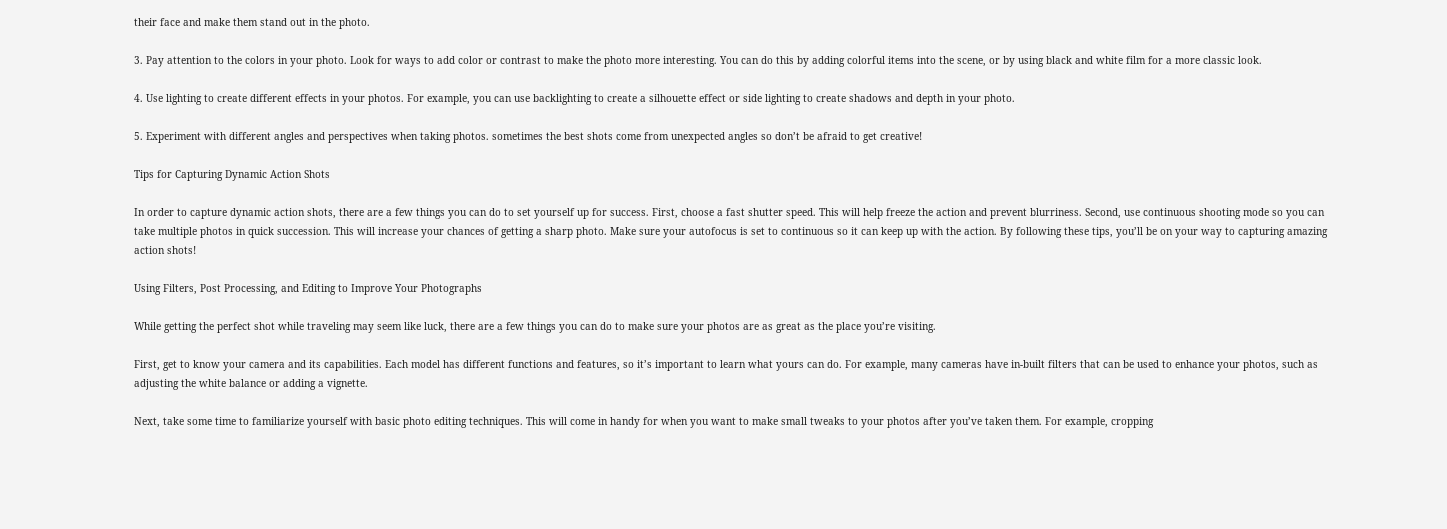their face and make them stand out in the photo.

3. Pay attention to the colors in your photo. Look for ways to add color or contrast to make the photo more interesting. You can do this by adding colorful items into the scene, or by using black and white film for a more classic look.

4. Use lighting to create different effects in your photos. For example, you can use backlighting to create a silhouette effect or side lighting to create shadows and depth in your photo.

5. Experiment with different angles and perspectives when taking photos. sometimes the best shots come from unexpected angles so don’t be afraid to get creative!

Tips for Capturing Dynamic Action Shots

In order to capture dynamic action shots, there are a few things you can do to set yourself up for success. First, choose a fast shutter speed. This will help freeze the action and prevent blurriness. Second, use continuous shooting mode so you can take multiple photos in quick succession. This will increase your chances of getting a sharp photo. Make sure your autofocus is set to continuous so it can keep up with the action. By following these tips, you’ll be on your way to capturing amazing action shots!

Using Filters, Post Processing, and Editing to Improve Your Photographs

While getting the perfect shot while traveling may seem like luck, there are a few things you can do to make sure your photos are as great as the place you’re visiting.

First, get to know your camera and its capabilities. Each model has different functions and features, so it’s important to learn what yours can do. For example, many cameras have in-built filters that can be used to enhance your photos, such as adjusting the white balance or adding a vignette.

Next, take some time to familiarize yourself with basic photo editing techniques. This will come in handy for when you want to make small tweaks to your photos after you’ve taken them. For example, cropping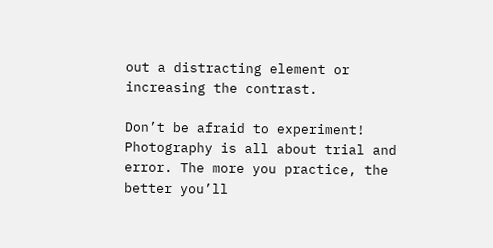out a distracting element or increasing the contrast.

Don’t be afraid to experiment! Photography is all about trial and error. The more you practice, the better you’ll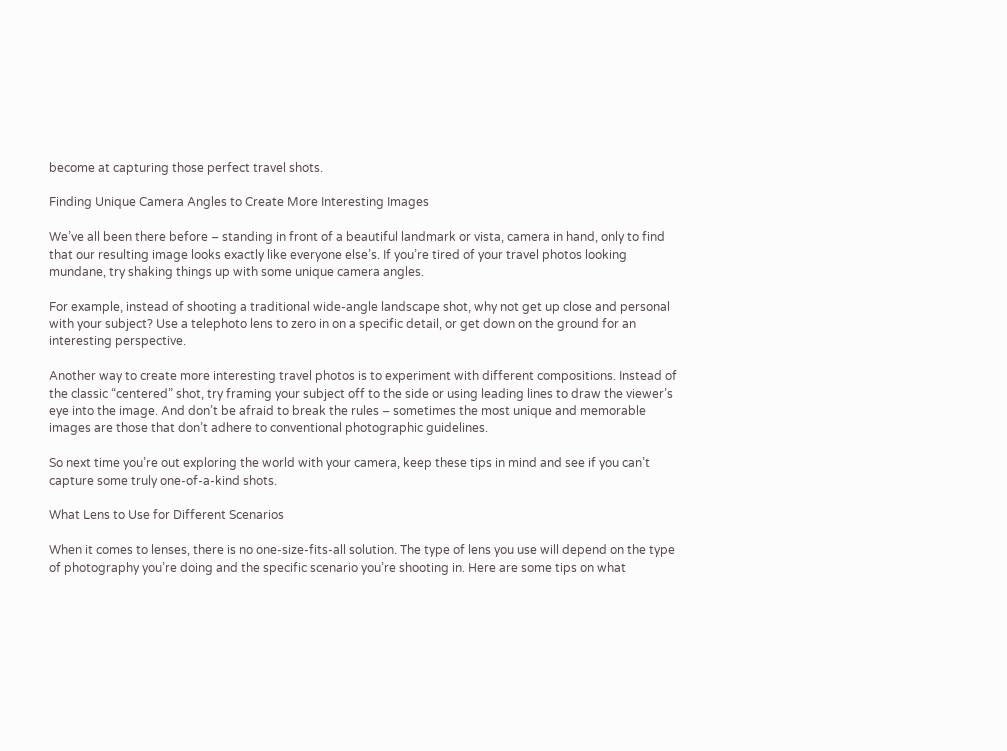become at capturing those perfect travel shots.

Finding Unique Camera Angles to Create More Interesting Images

We’ve all been there before – standing in front of a beautiful landmark or vista, camera in hand, only to find that our resulting image looks exactly like everyone else’s. If you’re tired of your travel photos looking mundane, try shaking things up with some unique camera angles.

For example, instead of shooting a traditional wide-angle landscape shot, why not get up close and personal with your subject? Use a telephoto lens to zero in on a specific detail, or get down on the ground for an interesting perspective.

Another way to create more interesting travel photos is to experiment with different compositions. Instead of the classic “centered” shot, try framing your subject off to the side or using leading lines to draw the viewer’s eye into the image. And don’t be afraid to break the rules – sometimes the most unique and memorable images are those that don’t adhere to conventional photographic guidelines.

So next time you’re out exploring the world with your camera, keep these tips in mind and see if you can’t capture some truly one-of-a-kind shots.

What Lens to Use for Different Scenarios

When it comes to lenses, there is no one-size-fits-all solution. The type of lens you use will depend on the type of photography you’re doing and the specific scenario you’re shooting in. Here are some tips on what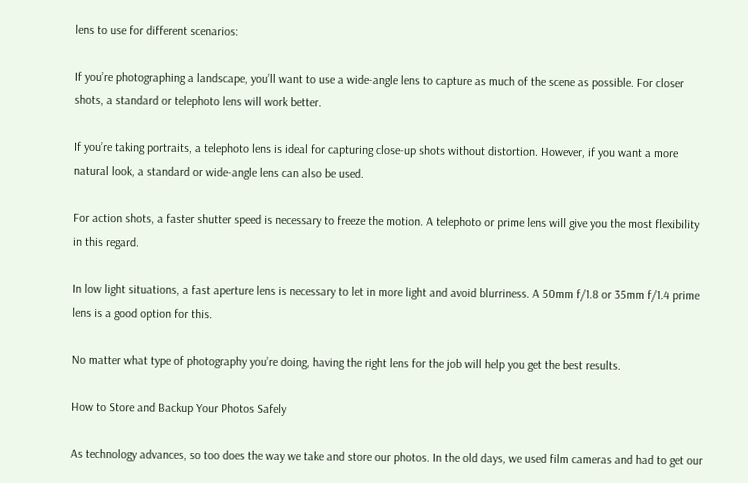lens to use for different scenarios:

If you’re photographing a landscape, you’ll want to use a wide-angle lens to capture as much of the scene as possible. For closer shots, a standard or telephoto lens will work better.

If you’re taking portraits, a telephoto lens is ideal for capturing close-up shots without distortion. However, if you want a more natural look, a standard or wide-angle lens can also be used.

For action shots, a faster shutter speed is necessary to freeze the motion. A telephoto or prime lens will give you the most flexibility in this regard.

In low light situations, a fast aperture lens is necessary to let in more light and avoid blurriness. A 50mm f/1.8 or 35mm f/1.4 prime lens is a good option for this.

No matter what type of photography you’re doing, having the right lens for the job will help you get the best results.

How to Store and Backup Your Photos Safely

As technology advances, so too does the way we take and store our photos. In the old days, we used film cameras and had to get our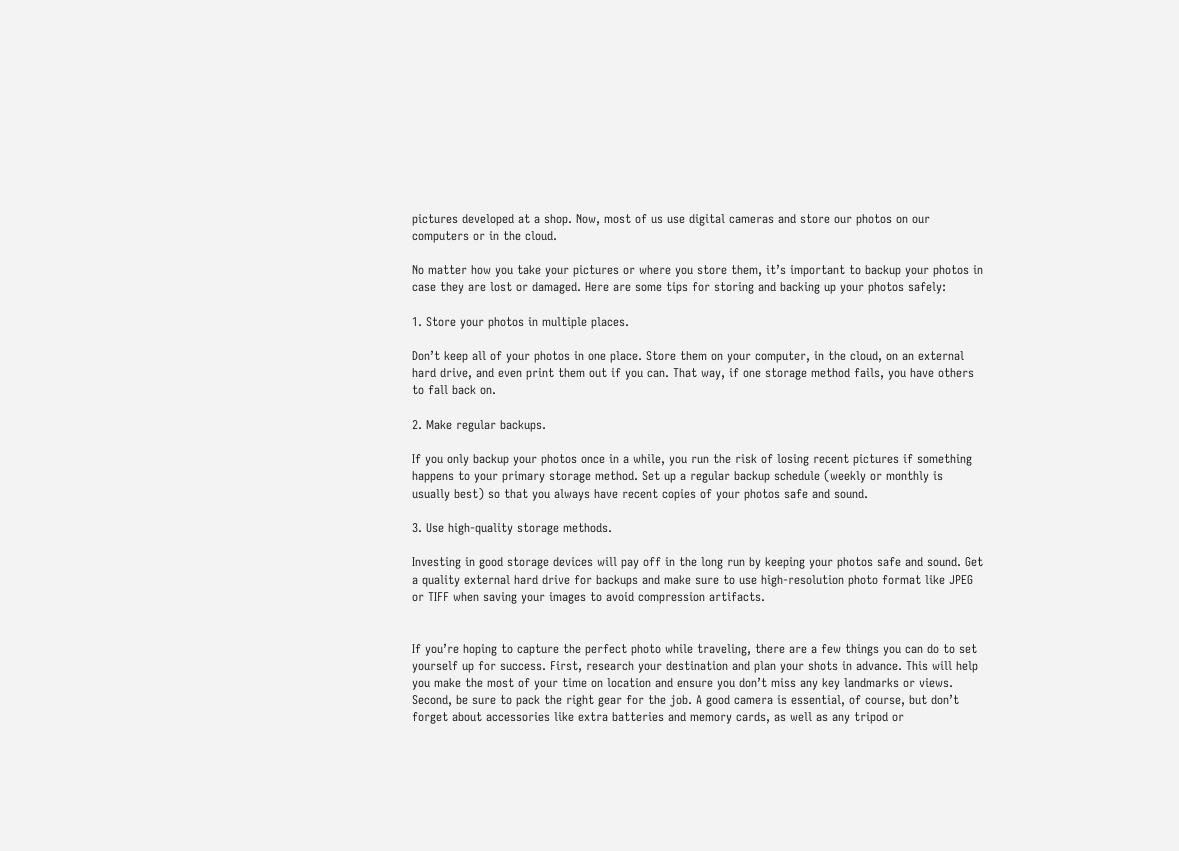pictures developed at a shop. Now, most of us use digital cameras and store our photos on our computers or in the cloud.

No matter how you take your pictures or where you store them, it’s important to backup your photos in case they are lost or damaged. Here are some tips for storing and backing up your photos safely:

1. Store your photos in multiple places.

Don’t keep all of your photos in one place. Store them on your computer, in the cloud, on an external hard drive, and even print them out if you can. That way, if one storage method fails, you have others to fall back on.

2. Make regular backups.

If you only backup your photos once in a while, you run the risk of losing recent pictures if something happens to your primary storage method. Set up a regular backup schedule (weekly or monthly is usually best) so that you always have recent copies of your photos safe and sound.

3. Use high-quality storage methods.

Investing in good storage devices will pay off in the long run by keeping your photos safe and sound. Get a quality external hard drive for backups and make sure to use high-resolution photo format like JPEG or TIFF when saving your images to avoid compression artifacts.


If you’re hoping to capture the perfect photo while traveling, there are a few things you can do to set yourself up for success. First, research your destination and plan your shots in advance. This will help you make the most of your time on location and ensure you don’t miss any key landmarks or views. Second, be sure to pack the right gear for the job. A good camera is essential, of course, but don’t forget about accessories like extra batteries and memory cards, as well as any tripod or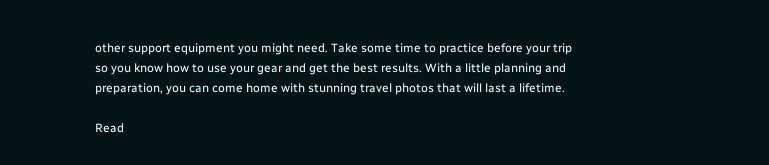other support equipment you might need. Take some time to practice before your trip so you know how to use your gear and get the best results. With a little planning and preparation, you can come home with stunning travel photos that will last a lifetime.

Read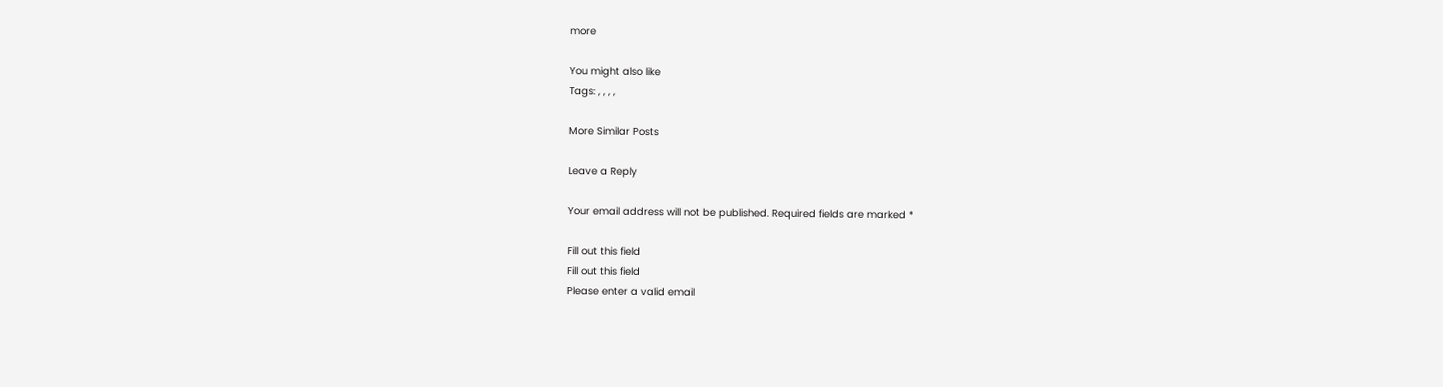more

You might also like
Tags: , , , ,

More Similar Posts

Leave a Reply

Your email address will not be published. Required fields are marked *

Fill out this field
Fill out this field
Please enter a valid email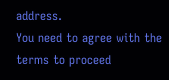address.
You need to agree with the terms to proceed